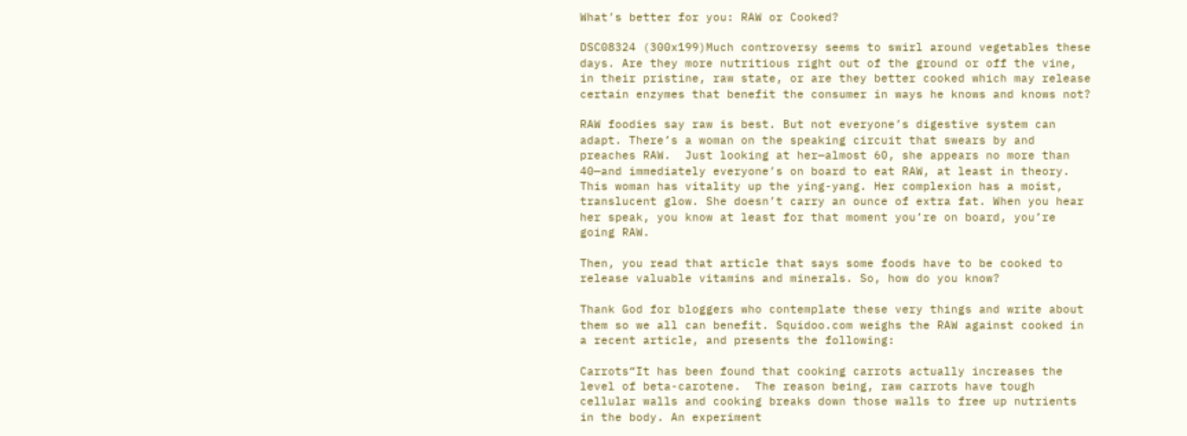What’s better for you: RAW or Cooked?

DSC08324 (300x199)Much controversy seems to swirl around vegetables these days. Are they more nutritious right out of the ground or off the vine, in their pristine, raw state, or are they better cooked which may release certain enzymes that benefit the consumer in ways he knows and knows not?

RAW foodies say raw is best. But not everyone’s digestive system can adapt. There’s a woman on the speaking circuit that swears by and preaches RAW.  Just looking at her—almost 60, she appears no more than 40—and immediately everyone’s on board to eat RAW, at least in theory.  This woman has vitality up the ying-yang. Her complexion has a moist, translucent glow. She doesn’t carry an ounce of extra fat. When you hear her speak, you know at least for that moment you’re on board, you’re going RAW.

Then, you read that article that says some foods have to be cooked to release valuable vitamins and minerals. So, how do you know?

Thank God for bloggers who contemplate these very things and write about them so we all can benefit. Squidoo.com weighs the RAW against cooked in a recent article, and presents the following:

Carrots“It has been found that cooking carrots actually increases the level of beta-carotene.  The reason being, raw carrots have tough cellular walls and cooking breaks down those walls to free up nutrients in the body. An experiment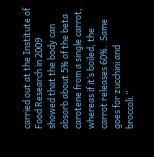carried out at the Institute of Food Research in 2009 showed that the body can absorb about 5% of the beta carotene from a single carrot, whereas if it’s boiled, the carrot releases 60%.  Same goes for zucchini and broccoli.”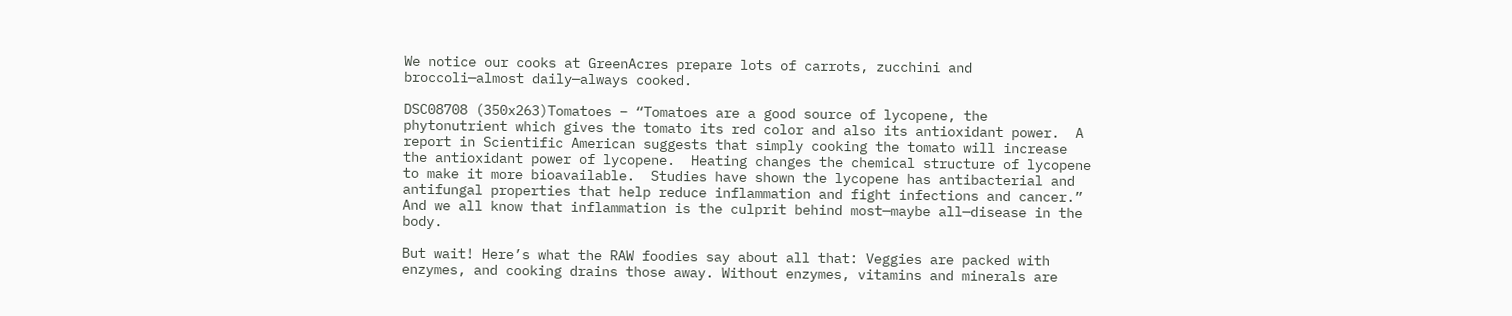We notice our cooks at GreenAcres prepare lots of carrots, zucchini and broccoli—almost daily—always cooked.

DSC08708 (350x263)Tomatoes – “Tomatoes are a good source of lycopene, the phytonutrient which gives the tomato its red color and also its antioxidant power.  A report in Scientific American suggests that simply cooking the tomato will increase the antioxidant power of lycopene.  Heating changes the chemical structure of lycopene to make it more bioavailable.  Studies have shown the lycopene has antibacterial and antifungal properties that help reduce inflammation and fight infections and cancer.” And we all know that inflammation is the culprit behind most—maybe all—disease in the body.

But wait! Here’s what the RAW foodies say about all that: Veggies are packed with enzymes, and cooking drains those away. Without enzymes, vitamins and minerals are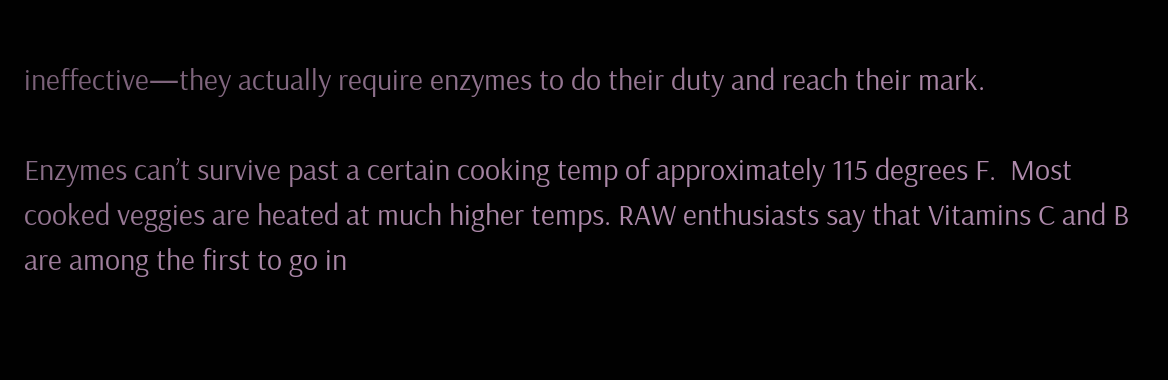ineffective—they actually require enzymes to do their duty and reach their mark.

Enzymes can’t survive past a certain cooking temp of approximately 115 degrees F.  Most cooked veggies are heated at much higher temps. RAW enthusiasts say that Vitamins C and B are among the first to go in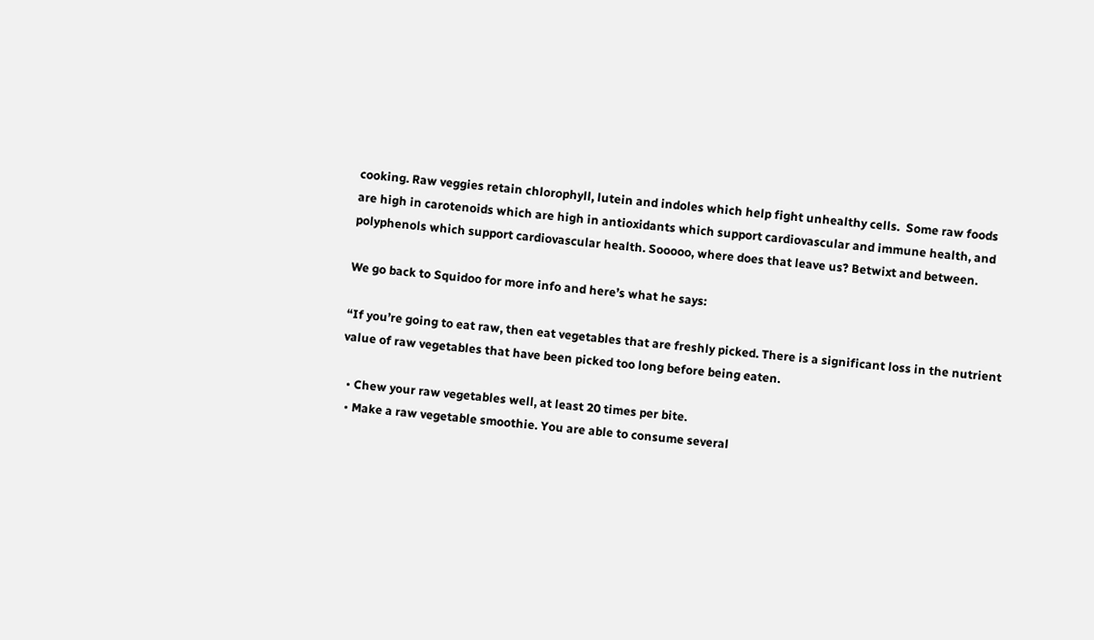cooking. Raw veggies retain chlorophyll, lutein and indoles which help fight unhealthy cells.  Some raw foods are high in carotenoids which are high in antioxidants which support cardiovascular and immune health, and polyphenols which support cardiovascular health. Sooooo, where does that leave us? Betwixt and between.

We go back to Squidoo for more info and here’s what he says:

“If you’re going to eat raw, then eat vegetables that are freshly picked. There is a significant loss in the nutrient value of raw vegetables that have been picked too long before being eaten.

  • Chew your raw vegetables well, at least 20 times per bite.
  • Make a raw vegetable smoothie. You are able to consume several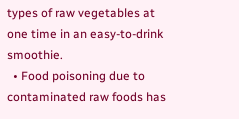types of raw vegetables at one time in an easy-to-drink smoothie.
  • Food poisoning due to contaminated raw foods has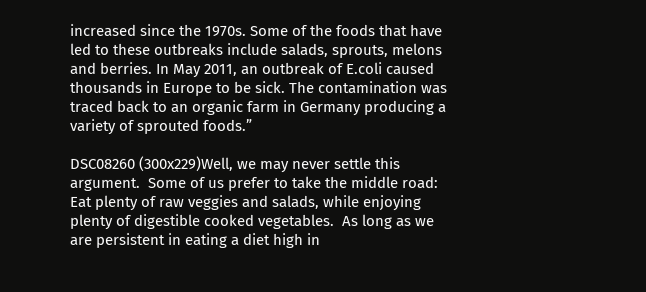increased since the 1970s. Some of the foods that have led to these outbreaks include salads, sprouts, melons and berries. In May 2011, an outbreak of E.coli caused thousands in Europe to be sick. The contamination was traced back to an organic farm in Germany producing a variety of sprouted foods.”

DSC08260 (300x229)Well, we may never settle this argument.  Some of us prefer to take the middle road: Eat plenty of raw veggies and salads, while enjoying plenty of digestible cooked vegetables.  As long as we are persistent in eating a diet high in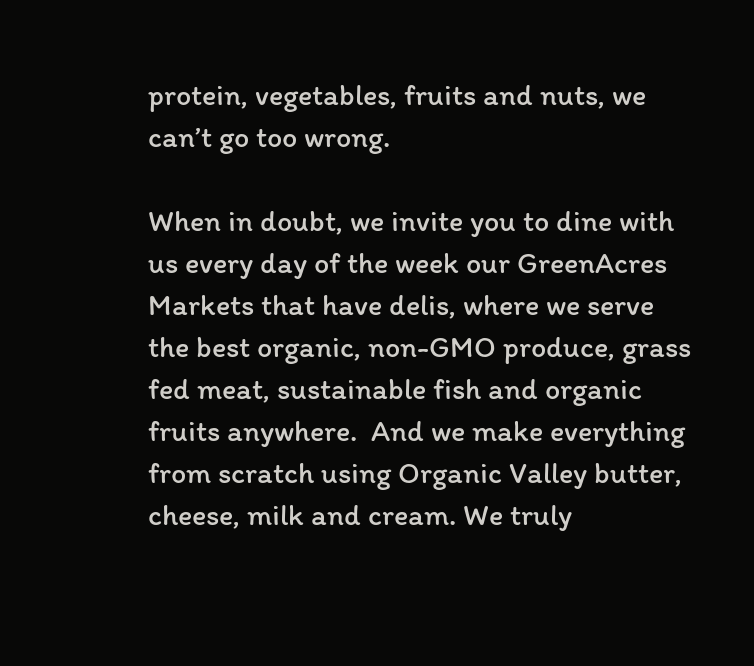protein, vegetables, fruits and nuts, we can’t go too wrong.

When in doubt, we invite you to dine with us every day of the week our GreenAcres Markets that have delis, where we serve the best organic, non-GMO produce, grass fed meat, sustainable fish and organic fruits anywhere.  And we make everything from scratch using Organic Valley butter, cheese, milk and cream. We truly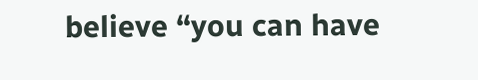believe “you can have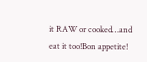it RAW or cooked…and eat it too!Bon appetite!